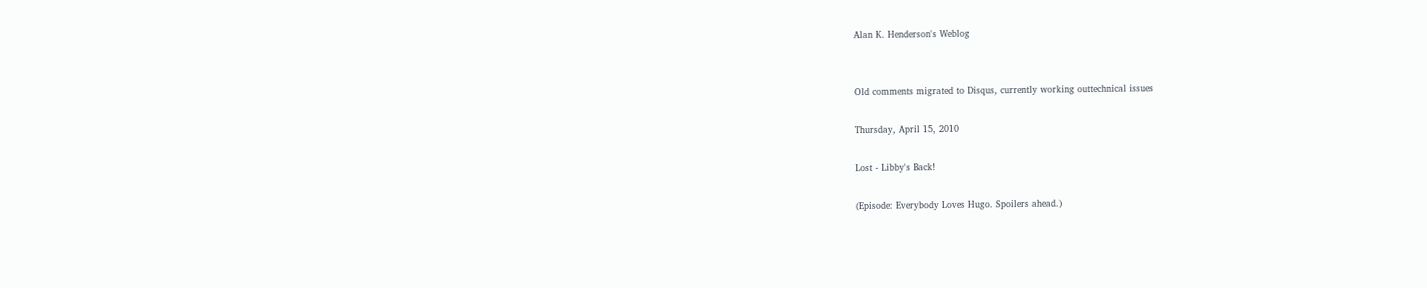Alan K. Henderson's Weblog


Old comments migrated to Disqus, currently working outtechnical issues

Thursday, April 15, 2010

Lost - Libby's Back!

(Episode: Everybody Loves Hugo. Spoilers ahead.)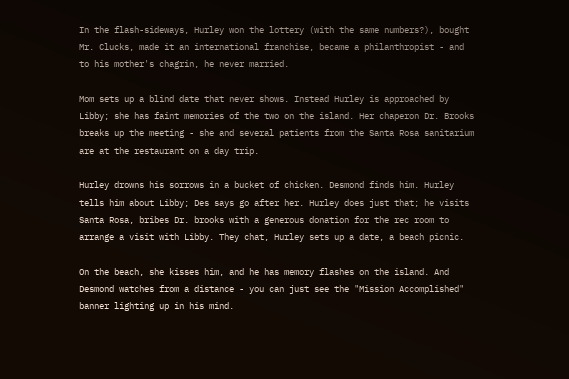In the flash-sideways, Hurley won the lottery (with the same numbers?), bought Mr. Clucks, made it an international franchise, became a philanthropist - and to his mother's chagrin, he never married.

Mom sets up a blind date that never shows. Instead Hurley is approached by Libby; she has faint memories of the two on the island. Her chaperon Dr. Brooks breaks up the meeting - she and several patients from the Santa Rosa sanitarium are at the restaurant on a day trip.

Hurley drowns his sorrows in a bucket of chicken. Desmond finds him. Hurley tells him about Libby; Des says go after her. Hurley does just that; he visits Santa Rosa, bribes Dr. brooks with a generous donation for the rec room to arrange a visit with Libby. They chat, Hurley sets up a date, a beach picnic.

On the beach, she kisses him, and he has memory flashes on the island. And Desmond watches from a distance - you can just see the "Mission Accomplished" banner lighting up in his mind.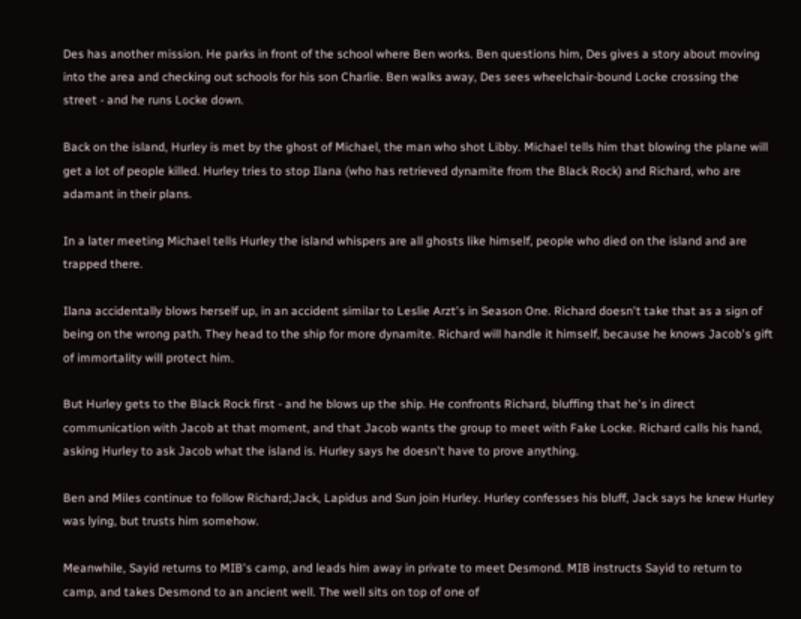Des has another mission. He parks in front of the school where Ben works. Ben questions him, Des gives a story about moving into the area and checking out schools for his son Charlie. Ben walks away, Des sees wheelchair-bound Locke crossing the street - and he runs Locke down.

Back on the island, Hurley is met by the ghost of Michael, the man who shot Libby. Michael tells him that blowing the plane will get a lot of people killed. Hurley tries to stop Ilana (who has retrieved dynamite from the Black Rock) and Richard, who are adamant in their plans.

In a later meeting Michael tells Hurley the island whispers are all ghosts like himself, people who died on the island and are trapped there.

Ilana accidentally blows herself up, in an accident similar to Leslie Arzt's in Season One. Richard doesn't take that as a sign of being on the wrong path. They head to the ship for more dynamite. Richard will handle it himself, because he knows Jacob's gift of immortality will protect him.

But Hurley gets to the Black Rock first - and he blows up the ship. He confronts Richard, bluffing that he's in direct communication with Jacob at that moment, and that Jacob wants the group to meet with Fake Locke. Richard calls his hand, asking Hurley to ask Jacob what the island is. Hurley says he doesn't have to prove anything.

Ben and Miles continue to follow Richard;Jack, Lapidus and Sun join Hurley. Hurley confesses his bluff, Jack says he knew Hurley was lying, but trusts him somehow.

Meanwhile, Sayid returns to MIB's camp, and leads him away in private to meet Desmond. MIB instructs Sayid to return to camp, and takes Desmond to an ancient well. The well sits on top of one of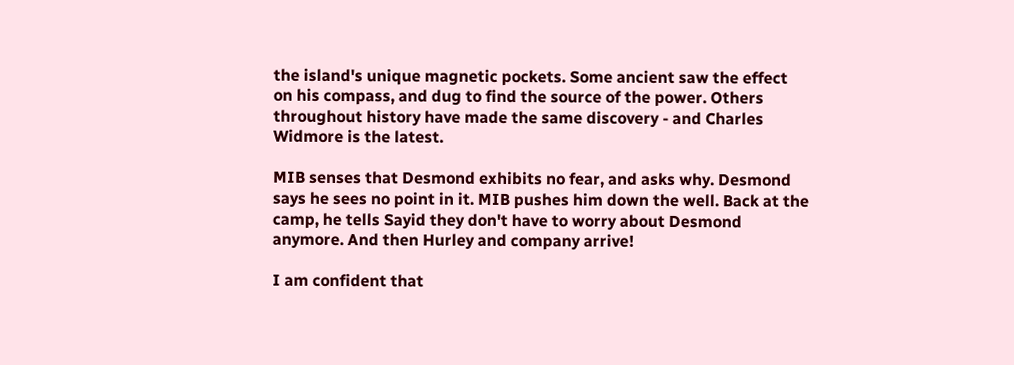the island's unique magnetic pockets. Some ancient saw the effect on his compass, and dug to find the source of the power. Others throughout history have made the same discovery - and Charles Widmore is the latest.

MIB senses that Desmond exhibits no fear, and asks why. Desmond says he sees no point in it. MIB pushes him down the well. Back at the camp, he tells Sayid they don't have to worry about Desmond anymore. And then Hurley and company arrive!

I am confident that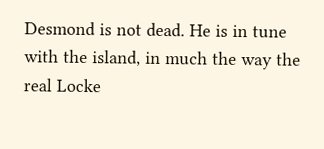Desmond is not dead. He is in tune with the island, in much the way the real Locke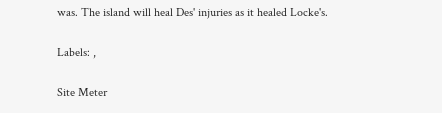was. The island will heal Des' injuries as it healed Locke's.

Labels: ,

Site Meter